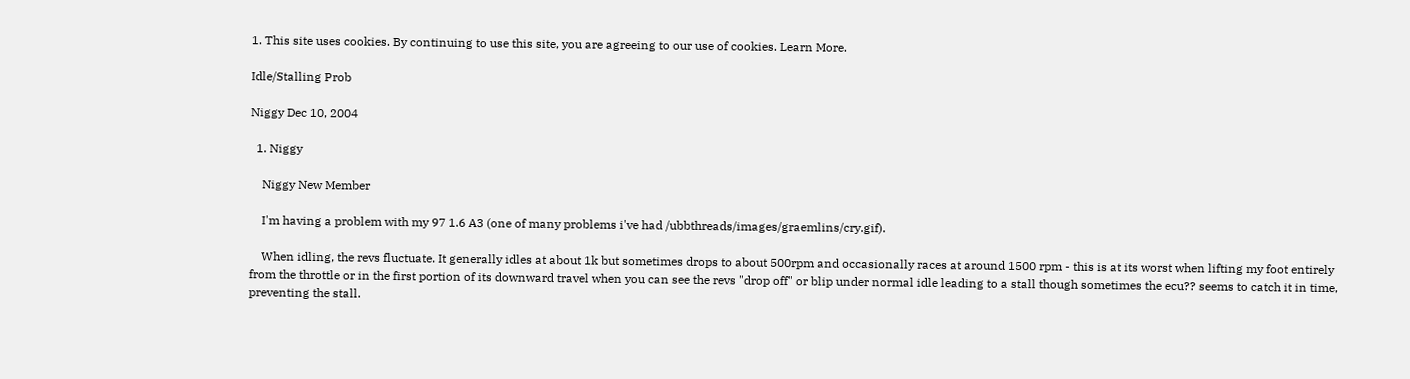1. This site uses cookies. By continuing to use this site, you are agreeing to our use of cookies. Learn More.

Idle/Stalling Prob

Niggy Dec 10, 2004

  1. Niggy

    Niggy New Member

    I'm having a problem with my 97 1.6 A3 (one of many problems i've had /ubbthreads/images/graemlins/cry.gif).

    When idling, the revs fluctuate. It generally idles at about 1k but sometimes drops to about 500rpm and occasionally races at around 1500 rpm - this is at its worst when lifting my foot entirely from the throttle or in the first portion of its downward travel when you can see the revs "drop off" or blip under normal idle leading to a stall though sometimes the ecu?? seems to catch it in time, preventing the stall.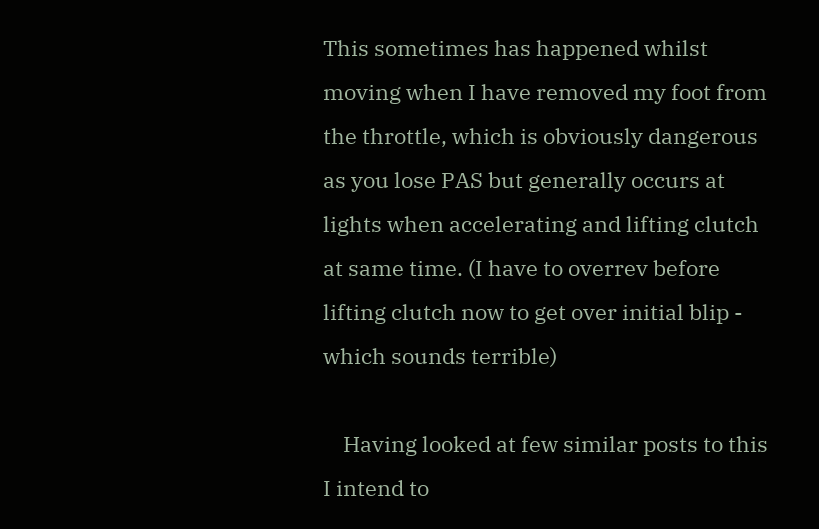This sometimes has happened whilst moving when I have removed my foot from the throttle, which is obviously dangerous as you lose PAS but generally occurs at lights when accelerating and lifting clutch at same time. (I have to overrev before lifting clutch now to get over initial blip - which sounds terrible)

    Having looked at few similar posts to this I intend to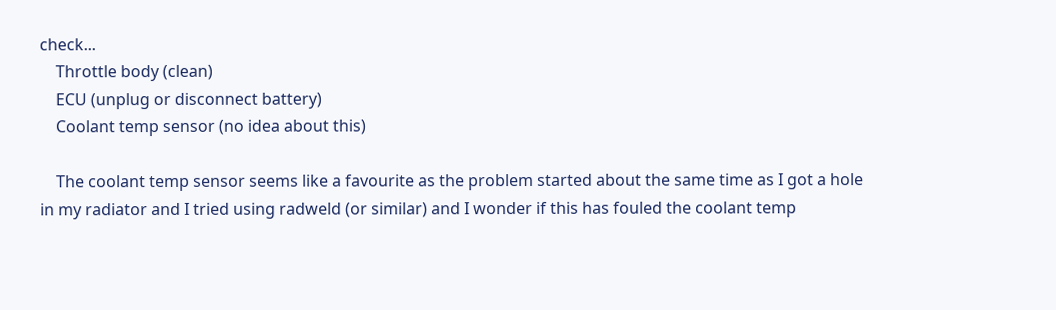check...
    Throttle body (clean)
    ECU (unplug or disconnect battery)
    Coolant temp sensor (no idea about this)

    The coolant temp sensor seems like a favourite as the problem started about the same time as I got a hole in my radiator and I tried using radweld (or similar) and I wonder if this has fouled the coolant temp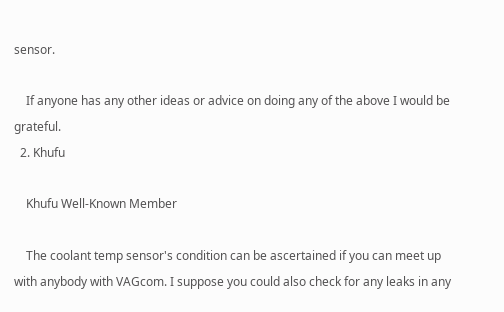sensor.

    If anyone has any other ideas or advice on doing any of the above I would be grateful.
  2. Khufu

    Khufu Well-Known Member

    The coolant temp sensor's condition can be ascertained if you can meet up with anybody with VAGcom. I suppose you could also check for any leaks in any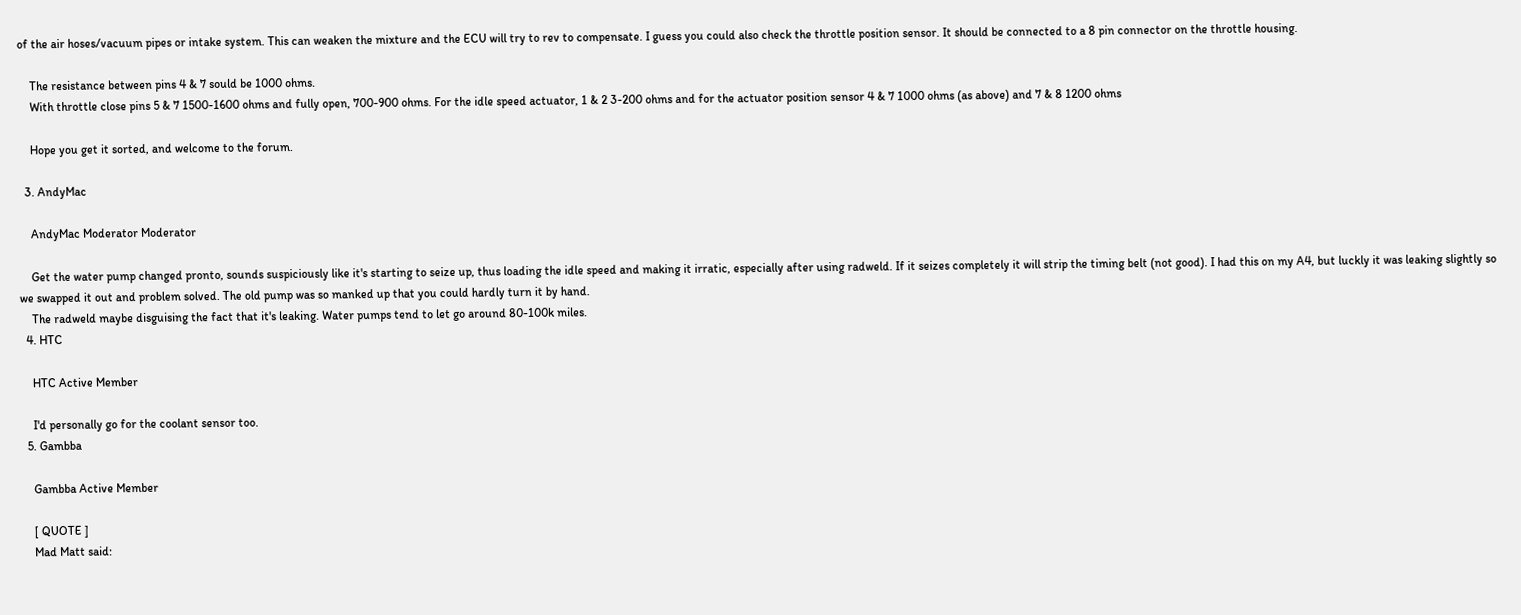of the air hoses/vacuum pipes or intake system. This can weaken the mixture and the ECU will try to rev to compensate. I guess you could also check the throttle position sensor. It should be connected to a 8 pin connector on the throttle housing.

    The resistance between pins 4 & 7 sould be 1000 ohms.
    With throttle close pins 5 & 7 1500-1600 ohms and fully open, 700-900 ohms. For the idle speed actuator, 1 & 2 3-200 ohms and for the actuator position sensor 4 & 7 1000 ohms (as above) and 7 & 8 1200 ohms

    Hope you get it sorted, and welcome to the forum.

  3. AndyMac

    AndyMac Moderator Moderator

    Get the water pump changed pronto, sounds suspiciously like it's starting to seize up, thus loading the idle speed and making it irratic, especially after using radweld. If it seizes completely it will strip the timing belt (not good). I had this on my A4, but luckly it was leaking slightly so we swapped it out and problem solved. The old pump was so manked up that you could hardly turn it by hand.
    The radweld maybe disguising the fact that it's leaking. Water pumps tend to let go around 80-100k miles.
  4. HTC

    HTC Active Member

    I'd personally go for the coolant sensor too.
  5. Gambba

    Gambba Active Member

    [ QUOTE ]
    Mad Matt said: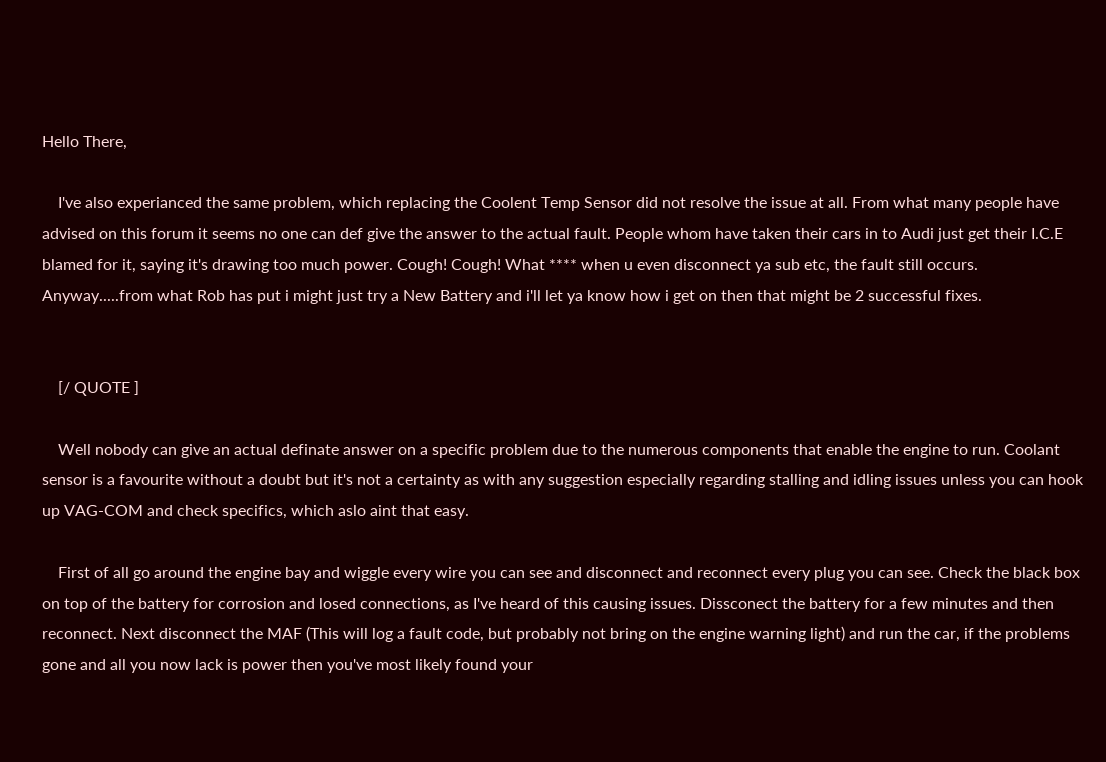Hello There,

    I've also experianced the same problem, which replacing the Coolent Temp Sensor did not resolve the issue at all. From what many people have advised on this forum it seems no one can def give the answer to the actual fault. People whom have taken their cars in to Audi just get their I.C.E blamed for it, saying it's drawing too much power. Cough! Cough! What **** when u even disconnect ya sub etc, the fault still occurs. Anyway.....from what Rob has put i might just try a New Battery and i'll let ya know how i get on then that might be 2 successful fixes.


    [/ QUOTE ]

    Well nobody can give an actual definate answer on a specific problem due to the numerous components that enable the engine to run. Coolant sensor is a favourite without a doubt but it's not a certainty as with any suggestion especially regarding stalling and idling issues unless you can hook up VAG-COM and check specifics, which aslo aint that easy.

    First of all go around the engine bay and wiggle every wire you can see and disconnect and reconnect every plug you can see. Check the black box on top of the battery for corrosion and losed connections, as I've heard of this causing issues. Dissconect the battery for a few minutes and then reconnect. Next disconnect the MAF (This will log a fault code, but probably not bring on the engine warning light) and run the car, if the problems gone and all you now lack is power then you've most likely found your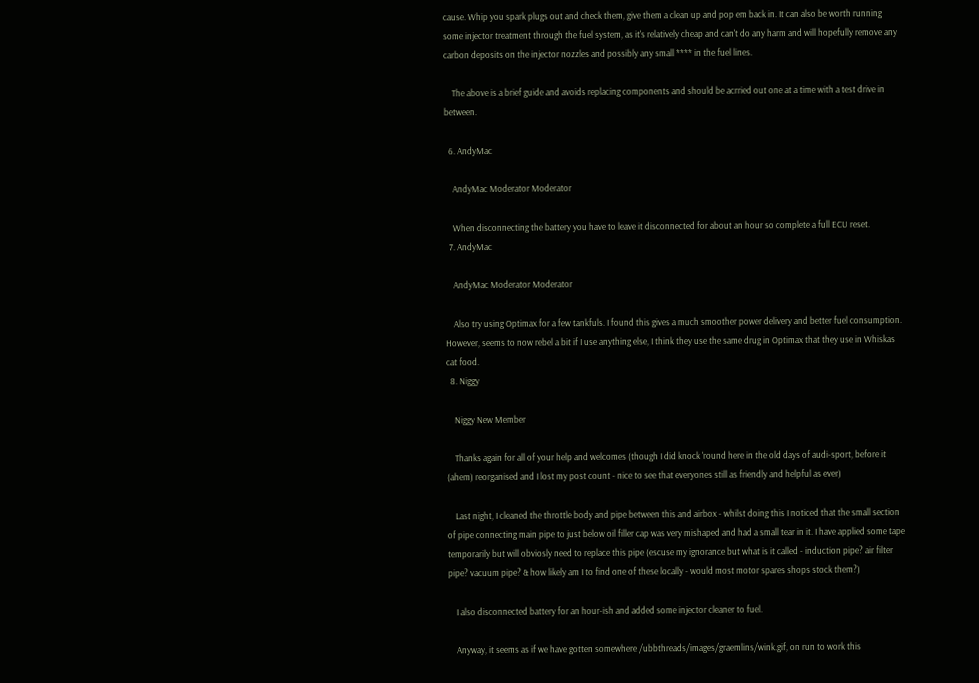cause. Whip you spark plugs out and check them, give them a clean up and pop em back in. It can also be worth running some injector treatment through the fuel system, as it's relatively cheap and can't do any harm and will hopefully remove any carbon deposits on the injector nozzles and possibly any small **** in the fuel lines.

    The above is a brief guide and avoids replacing components and should be acrried out one at a time with a test drive in between.

  6. AndyMac

    AndyMac Moderator Moderator

    When disconnecting the battery you have to leave it disconnected for about an hour so complete a full ECU reset.
  7. AndyMac

    AndyMac Moderator Moderator

    Also try using Optimax for a few tankfuls. I found this gives a much smoother power delivery and better fuel consumption. However, seems to now rebel a bit if I use anything else, I think they use the same drug in Optimax that they use in Whiskas cat food.
  8. Niggy

    Niggy New Member

    Thanks again for all of your help and welcomes (though I did knock 'round here in the old days of audi-sport, before it (ahem) reorganised and I lost my post count - nice to see that everyones still as friendly and helpful as ever)

    Last night, I cleaned the throttle body and pipe between this and airbox - whilst doing this I noticed that the small section of pipe connecting main pipe to just below oil filler cap was very mishaped and had a small tear in it. I have applied some tape temporarily but will obviosly need to replace this pipe (escuse my ignorance but what is it called - induction pipe? air filter pipe? vacuum pipe? & how likely am I to find one of these locally - would most motor spares shops stock them?)

    I also disconnected battery for an hour-ish and added some injector cleaner to fuel.

    Anyway, it seems as if we have gotten somewhere /ubbthreads/images/graemlins/wink.gif, on run to work this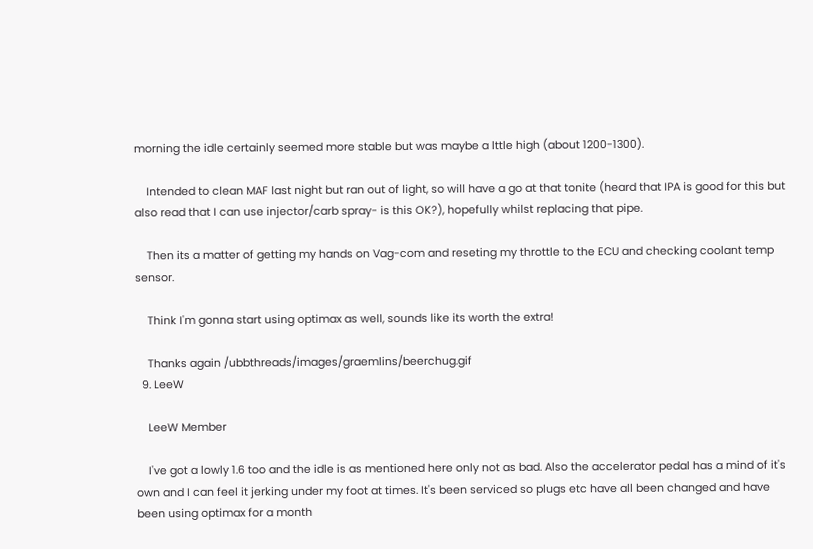morning the idle certainly seemed more stable but was maybe a lttle high (about 1200-1300).

    Intended to clean MAF last night but ran out of light, so will have a go at that tonite (heard that IPA is good for this but also read that I can use injector/carb spray- is this OK?), hopefully whilst replacing that pipe.

    Then its a matter of getting my hands on Vag-com and reseting my throttle to the ECU and checking coolant temp sensor.

    Think I'm gonna start using optimax as well, sounds like its worth the extra!

    Thanks again /ubbthreads/images/graemlins/beerchug.gif
  9. LeeW

    LeeW Member

    I've got a lowly 1.6 too and the idle is as mentioned here only not as bad. Also the accelerator pedal has a mind of it's own and I can feel it jerking under my foot at times. It's been serviced so plugs etc have all been changed and have been using optimax for a month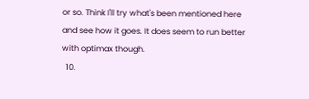or so. Think I'll try what's been mentioned here and see how it goes. It does seem to run better with optimax though.
  10.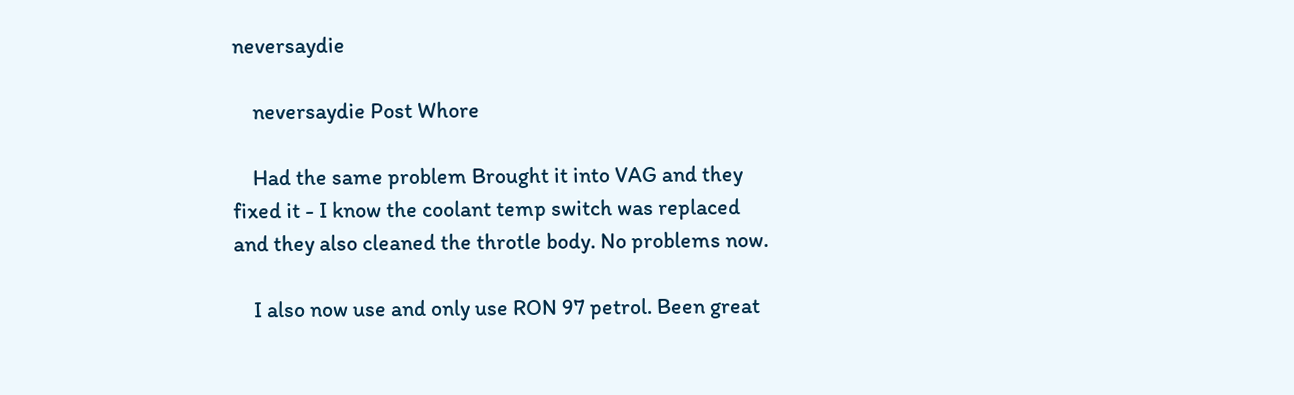neversaydie

    neversaydie Post Whore

    Had the same problem Brought it into VAG and they fixed it - I know the coolant temp switch was replaced and they also cleaned the throtle body. No problems now.

    I also now use and only use RON 97 petrol. Been great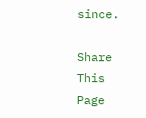since.

Share This Page